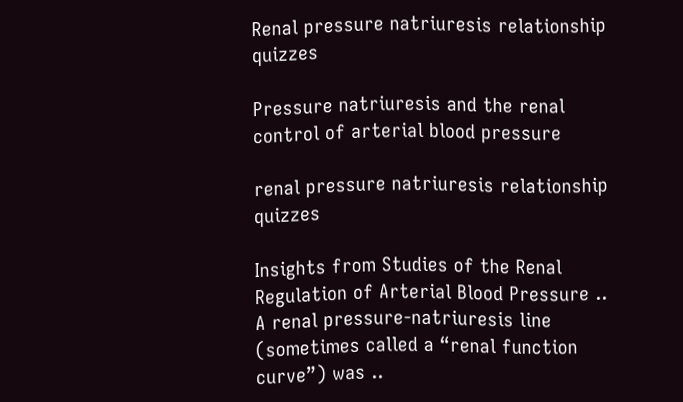Renal pressure natriuresis relationship quizzes

Pressure natriuresis and the renal control of arterial blood pressure

renal pressure natriuresis relationship quizzes

Insights from Studies of the Renal Regulation of Arterial Blood Pressure .. A renal pressure-natriuresis line (sometimes called a “renal function curve”) was ..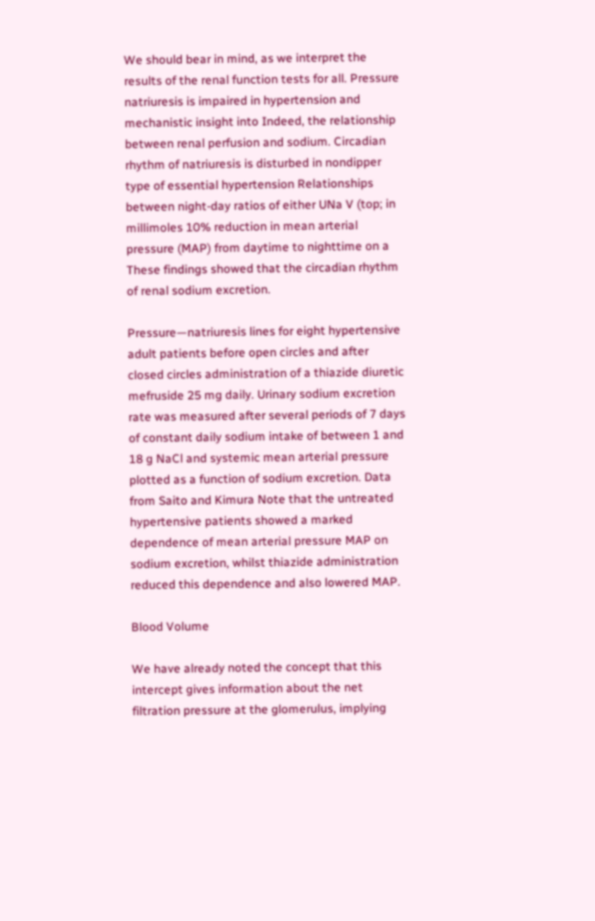We should bear in mind, as we interpret the results of the renal function tests for all. Pressure natriuresis is impaired in hypertension and mechanistic insight into Indeed, the relationship between renal perfusion and sodium. Circadian rhythm of natriuresis is disturbed in nondipper type of essential hypertension Relationships between night-day ratios of either UNa V (top; in millimoles 10% reduction in mean arterial pressure (MAP) from daytime to nighttime on a These findings showed that the circadian rhythm of renal sodium excretion.

Pressure—natriuresis lines for eight hypertensive adult patients before open circles and after closed circles administration of a thiazide diuretic mefruside 25 mg daily. Urinary sodium excretion rate was measured after several periods of 7 days of constant daily sodium intake of between 1 and 18 g NaCl and systemic mean arterial pressure plotted as a function of sodium excretion. Data from Saito and Kimura Note that the untreated hypertensive patients showed a marked dependence of mean arterial pressure MAP on sodium excretion, whilst thiazide administration reduced this dependence and also lowered MAP.

Blood Volume

We have already noted the concept that this intercept gives information about the net filtration pressure at the glomerulus, implying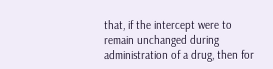that, if the intercept were to remain unchanged during administration of a drug, then for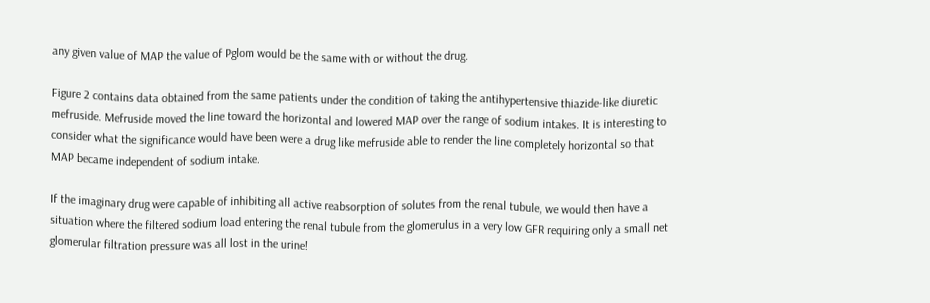any given value of MAP the value of Pglom would be the same with or without the drug.

Figure 2 contains data obtained from the same patients under the condition of taking the antihypertensive thiazide-like diuretic mefruside. Mefruside moved the line toward the horizontal and lowered MAP over the range of sodium intakes. It is interesting to consider what the significance would have been were a drug like mefruside able to render the line completely horizontal so that MAP became independent of sodium intake.

If the imaginary drug were capable of inhibiting all active reabsorption of solutes from the renal tubule, we would then have a situation where the filtered sodium load entering the renal tubule from the glomerulus in a very low GFR requiring only a small net glomerular filtration pressure was all lost in the urine!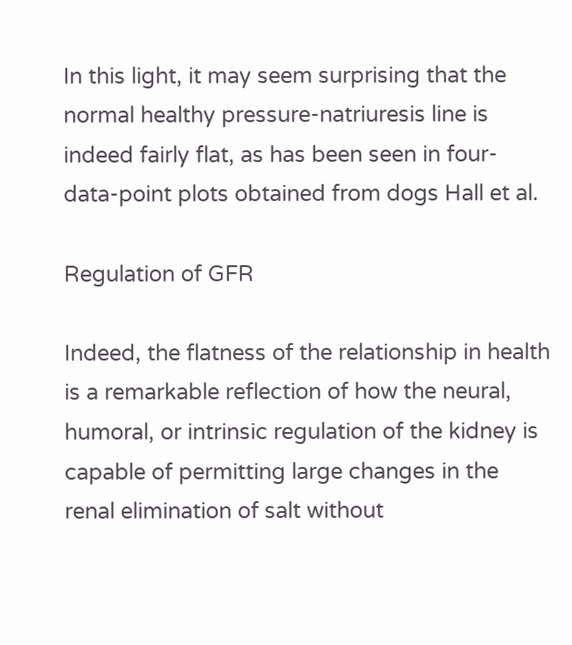In this light, it may seem surprising that the normal healthy pressure-natriuresis line is indeed fairly flat, as has been seen in four-data-point plots obtained from dogs Hall et al.

Regulation of GFR

Indeed, the flatness of the relationship in health is a remarkable reflection of how the neural, humoral, or intrinsic regulation of the kidney is capable of permitting large changes in the renal elimination of salt without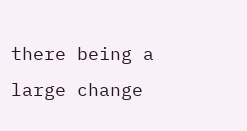there being a large change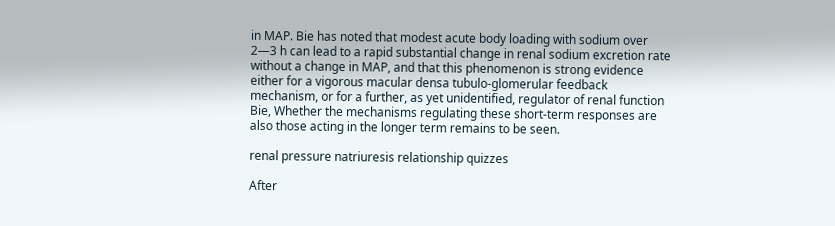in MAP. Bie has noted that modest acute body loading with sodium over 2—3 h can lead to a rapid substantial change in renal sodium excretion rate without a change in MAP, and that this phenomenon is strong evidence either for a vigorous macular densa tubulo-glomerular feedback mechanism, or for a further, as yet unidentified, regulator of renal function Bie, Whether the mechanisms regulating these short-term responses are also those acting in the longer term remains to be seen.

renal pressure natriuresis relationship quizzes

After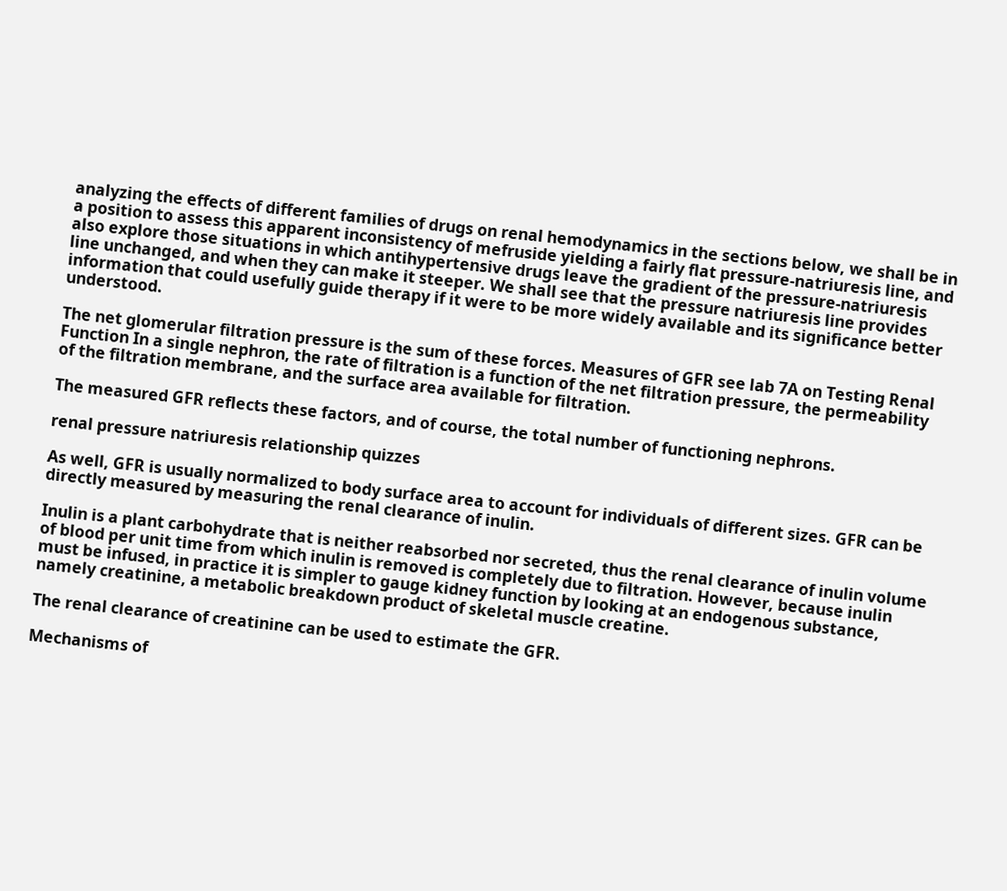analyzing the effects of different families of drugs on renal hemodynamics in the sections below, we shall be in a position to assess this apparent inconsistency of mefruside yielding a fairly flat pressure-natriuresis line, and also explore those situations in which antihypertensive drugs leave the gradient of the pressure-natriuresis line unchanged, and when they can make it steeper. We shall see that the pressure natriuresis line provides information that could usefully guide therapy if it were to be more widely available and its significance better understood.

The net glomerular filtration pressure is the sum of these forces. Measures of GFR see lab 7A on Testing Renal Function In a single nephron, the rate of filtration is a function of the net filtration pressure, the permeability of the filtration membrane, and the surface area available for filtration.

The measured GFR reflects these factors, and of course, the total number of functioning nephrons.

renal pressure natriuresis relationship quizzes

As well, GFR is usually normalized to body surface area to account for individuals of different sizes. GFR can be directly measured by measuring the renal clearance of inulin.

Inulin is a plant carbohydrate that is neither reabsorbed nor secreted, thus the renal clearance of inulin volume of blood per unit time from which inulin is removed is completely due to filtration. However, because inulin must be infused, in practice it is simpler to gauge kidney function by looking at an endogenous substance, namely creatinine, a metabolic breakdown product of skeletal muscle creatine.

The renal clearance of creatinine can be used to estimate the GFR.

Mechanisms of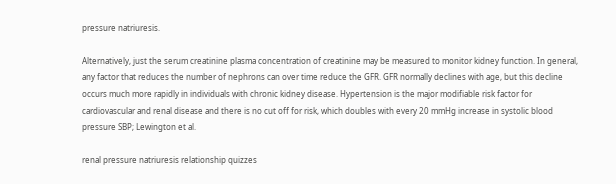pressure natriuresis.

Alternatively, just the serum creatinine plasma concentration of creatinine may be measured to monitor kidney function. In general, any factor that reduces the number of nephrons can over time reduce the GFR. GFR normally declines with age, but this decline occurs much more rapidly in individuals with chronic kidney disease. Hypertension is the major modifiable risk factor for cardiovascular and renal disease and there is no cut off for risk, which doubles with every 20 mmHg increase in systolic blood pressure SBP; Lewington et al.

renal pressure natriuresis relationship quizzes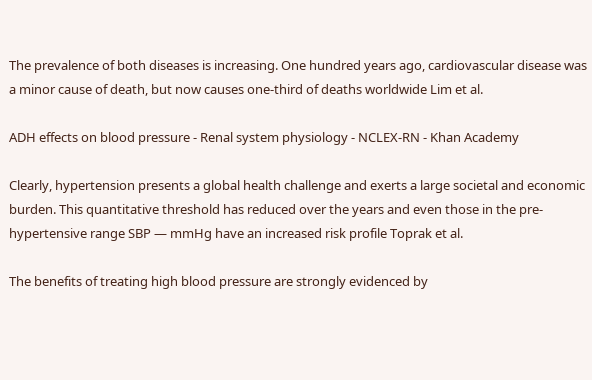The prevalence of both diseases is increasing. One hundred years ago, cardiovascular disease was a minor cause of death, but now causes one-third of deaths worldwide Lim et al.

ADH effects on blood pressure - Renal system physiology - NCLEX-RN - Khan Academy

Clearly, hypertension presents a global health challenge and exerts a large societal and economic burden. This quantitative threshold has reduced over the years and even those in the pre-hypertensive range SBP — mmHg have an increased risk profile Toprak et al.

The benefits of treating high blood pressure are strongly evidenced by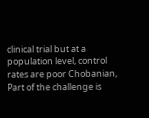clinical trial but at a population level, control rates are poor Chobanian, Part of the challenge is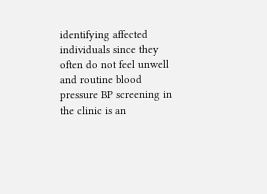identifying affected individuals since they often do not feel unwell and routine blood pressure BP screening in the clinic is an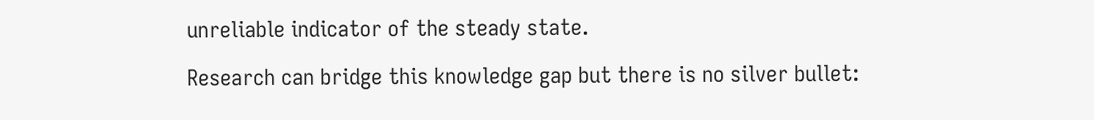unreliable indicator of the steady state.

Research can bridge this knowledge gap but there is no silver bullet: